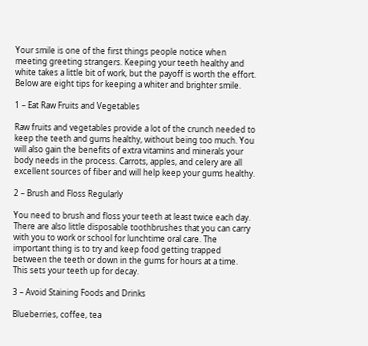Your smile is one of the first things people notice when meeting greeting strangers. Keeping your teeth healthy and white takes a little bit of work, but the payoff is worth the effort. Below are eight tips for keeping a whiter and brighter smile.

1 – Eat Raw Fruits and Vegetables

Raw fruits and vegetables provide a lot of the crunch needed to keep the teeth and gums healthy, without being too much. You will also gain the benefits of extra vitamins and minerals your body needs in the process. Carrots, apples, and celery are all excellent sources of fiber and will help keep your gums healthy.

2 – Brush and Floss Regularly

You need to brush and floss your teeth at least twice each day. There are also little disposable toothbrushes that you can carry with you to work or school for lunchtime oral care. The important thing is to try and keep food getting trapped between the teeth or down in the gums for hours at a time. This sets your teeth up for decay.

3 – Avoid Staining Foods and Drinks

Blueberries, coffee, tea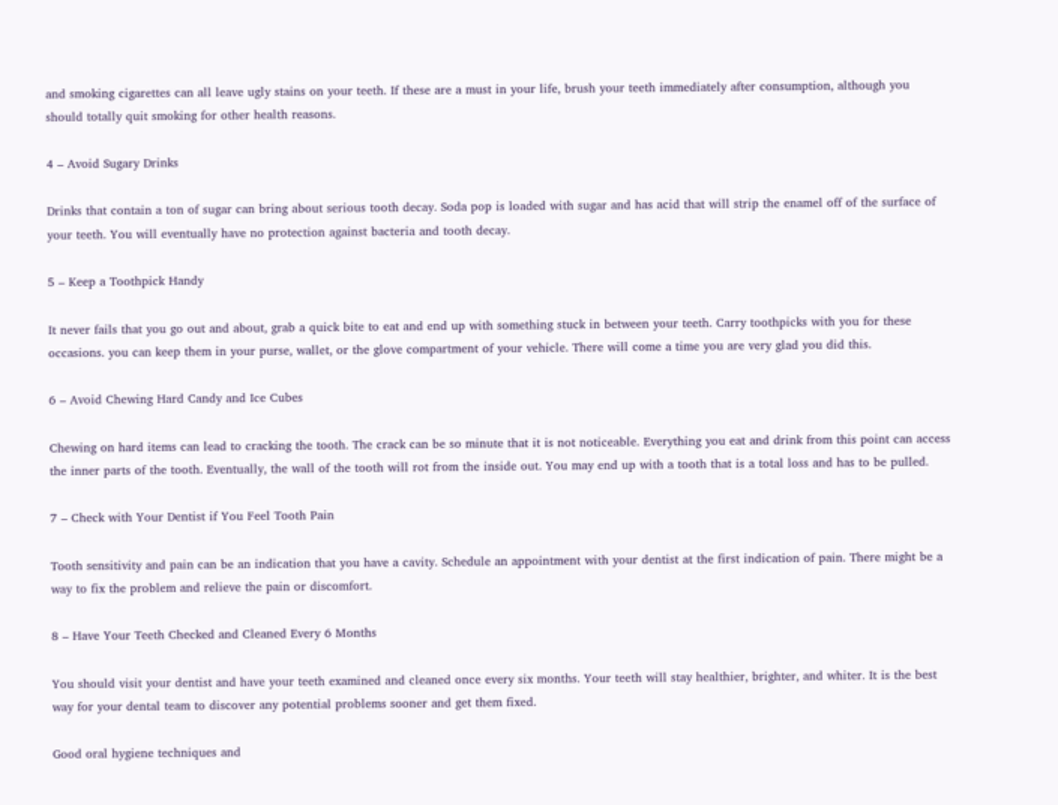and smoking cigarettes can all leave ugly stains on your teeth. If these are a must in your life, brush your teeth immediately after consumption, although you should totally quit smoking for other health reasons.

4 – Avoid Sugary Drinks

Drinks that contain a ton of sugar can bring about serious tooth decay. Soda pop is loaded with sugar and has acid that will strip the enamel off of the surface of your teeth. You will eventually have no protection against bacteria and tooth decay.

5 – Keep a Toothpick Handy

It never fails that you go out and about, grab a quick bite to eat and end up with something stuck in between your teeth. Carry toothpicks with you for these occasions. you can keep them in your purse, wallet, or the glove compartment of your vehicle. There will come a time you are very glad you did this.

6 – Avoid Chewing Hard Candy and Ice Cubes

Chewing on hard items can lead to cracking the tooth. The crack can be so minute that it is not noticeable. Everything you eat and drink from this point can access the inner parts of the tooth. Eventually, the wall of the tooth will rot from the inside out. You may end up with a tooth that is a total loss and has to be pulled.

7 – Check with Your Dentist if You Feel Tooth Pain

Tooth sensitivity and pain can be an indication that you have a cavity. Schedule an appointment with your dentist at the first indication of pain. There might be a way to fix the problem and relieve the pain or discomfort.

8 – Have Your Teeth Checked and Cleaned Every 6 Months

You should visit your dentist and have your teeth examined and cleaned once every six months. Your teeth will stay healthier, brighter, and whiter. It is the best way for your dental team to discover any potential problems sooner and get them fixed.

Good oral hygiene techniques and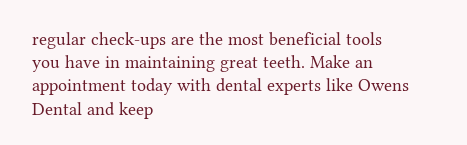regular check-ups are the most beneficial tools you have in maintaining great teeth. Make an appointment today with dental experts like Owens Dental and keep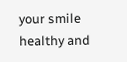your smile healthy and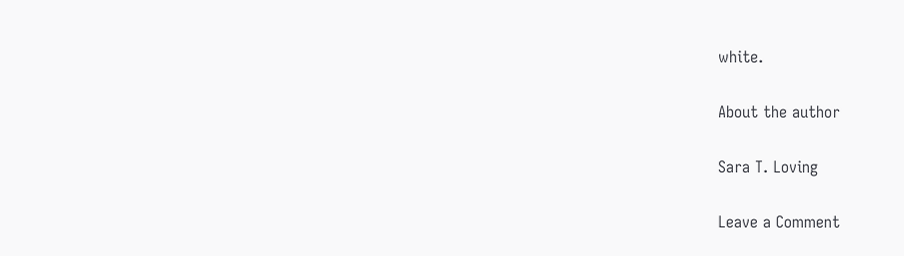white.

About the author

Sara T. Loving

Leave a Comment